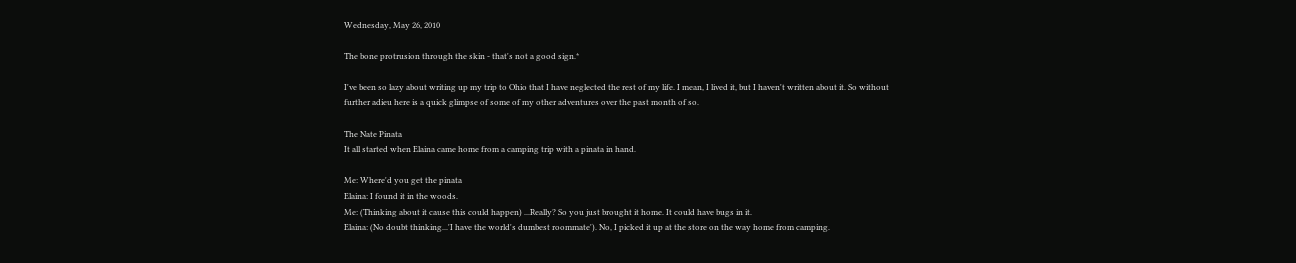Wednesday, May 26, 2010

The bone protrusion through the skin - that's not a good sign.*

I've been so lazy about writing up my trip to Ohio that I have neglected the rest of my life. I mean, I lived it, but I haven't written about it. So without further adieu here is a quick glimpse of some of my other adventures over the past month of so.

The Nate Pinata
It all started when Elaina came home from a camping trip with a pinata in hand.

Me: Where'd you get the pinata
Elaina: I found it in the woods.
Me: (Thinking about it cause this could happen) ...Really? So you just brought it home. It could have bugs in it.
Elaina: (No doubt thinking...'I have the world's dumbest roommate'). No, I picked it up at the store on the way home from camping.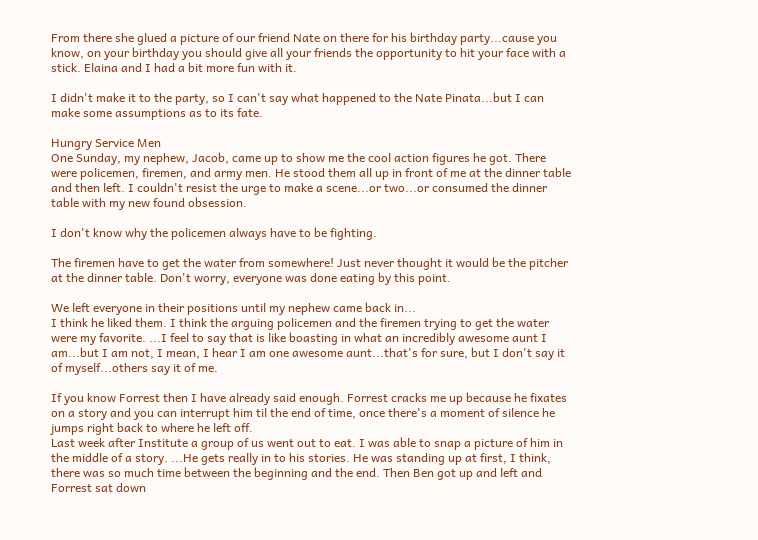From there she glued a picture of our friend Nate on there for his birthday party...cause you know, on your birthday you should give all your friends the opportunity to hit your face with a stick. Elaina and I had a bit more fun with it.

I didn't make it to the party, so I can't say what happened to the Nate Pinata...but I can make some assumptions as to its fate.

Hungry Service Men
One Sunday, my nephew, Jacob, came up to show me the cool action figures he got. There were policemen, firemen, and army men. He stood them all up in front of me at the dinner table and then left. I couldn't resist the urge to make a scene...or two...or consumed the dinner table with my new found obsession.

I don't know why the policemen always have to be fighting.

The firemen have to get the water from somewhere! Just never thought it would be the pitcher at the dinner table. Don't worry, everyone was done eating by this point.

We left everyone in their positions until my nephew came back in...
I think he liked them. I think the arguing policemen and the firemen trying to get the water were my favorite. ...I feel to say that is like boasting in what an incredibly awesome aunt I am...but I am not, I mean, I hear I am one awesome aunt...that's for sure, but I don't say it of myself...others say it of me.

If you know Forrest then I have already said enough. Forrest cracks me up because he fixates on a story and you can interrupt him til the end of time, once there's a moment of silence he jumps right back to where he left off.
Last week after Institute a group of us went out to eat. I was able to snap a picture of him in the middle of a story. ...He gets really in to his stories. He was standing up at first, I think, there was so much time between the beginning and the end. Then Ben got up and left and Forrest sat down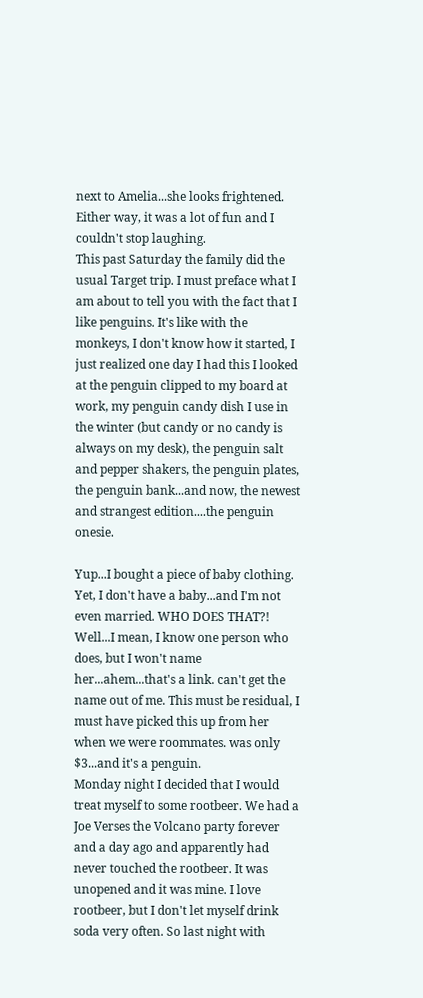next to Amelia...she looks frightened.
Either way, it was a lot of fun and I couldn't stop laughing.
This past Saturday the family did the usual Target trip. I must preface what I am about to tell you with the fact that I like penguins. It's like with the monkeys, I don't know how it started, I just realized one day I had this I looked at the penguin clipped to my board at work, my penguin candy dish I use in the winter (but candy or no candy is always on my desk), the penguin salt and pepper shakers, the penguin plates, the penguin bank...and now, the newest and strangest edition....the penguin onesie.

Yup...I bought a piece of baby clothing. Yet, I don't have a baby...and I'm not even married. WHO DOES THAT?! Well...I mean, I know one person who does, but I won't name her...ahem...that's a link. can't get the name out of me. This must be residual, I must have picked this up from her when we were roommates. was only $3...and it's a penguin.
Monday night I decided that I would treat myself to some rootbeer. We had a Joe Verses the Volcano party forever and a day ago and apparently had never touched the rootbeer. It was unopened and it was mine. I love rootbeer, but I don't let myself drink soda very often. So last night with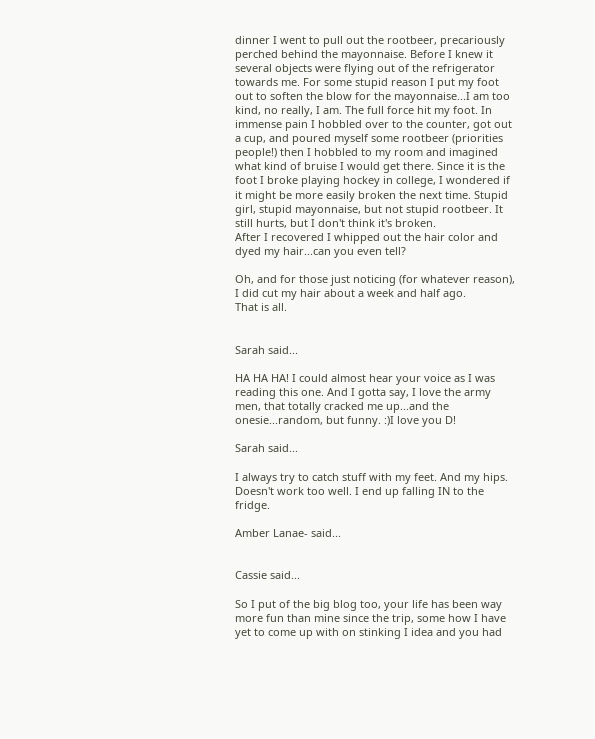dinner I went to pull out the rootbeer, precariously perched behind the mayonnaise. Before I knew it several objects were flying out of the refrigerator towards me. For some stupid reason I put my foot out to soften the blow for the mayonnaise...I am too kind, no really, I am. The full force hit my foot. In immense pain I hobbled over to the counter, got out a cup, and poured myself some rootbeer (priorities people!) then I hobbled to my room and imagined what kind of bruise I would get there. Since it is the foot I broke playing hockey in college, I wondered if it might be more easily broken the next time. Stupid girl, stupid mayonnaise, but not stupid rootbeer. It still hurts, but I don't think it's broken.
After I recovered I whipped out the hair color and dyed my hair...can you even tell?

Oh, and for those just noticing (for whatever reason), I did cut my hair about a week and half ago.
That is all.


Sarah said...

HA HA HA! I could almost hear your voice as I was reading this one. And I gotta say, I love the army men, that totally cracked me up...and the onesie...random, but funny. :)I love you D!

Sarah said...

I always try to catch stuff with my feet. And my hips. Doesn't work too well. I end up falling IN to the fridge.

Amber Lanae- said...


Cassie said...

So I put of the big blog too, your life has been way more fun than mine since the trip, some how I have yet to come up with on stinking I idea and you had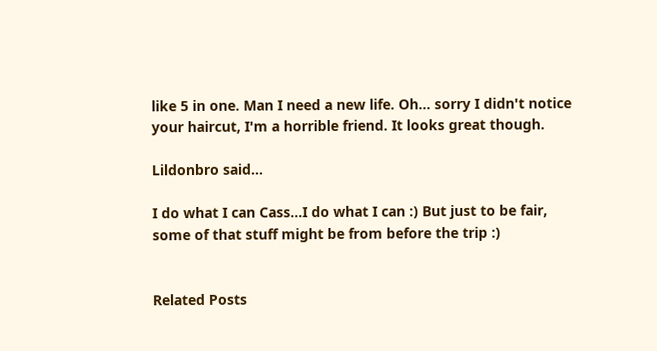like 5 in one. Man I need a new life. Oh... sorry I didn't notice your haircut, I'm a horrible friend. It looks great though.

Lildonbro said...

I do what I can Cass...I do what I can :) But just to be fair, some of that stuff might be from before the trip :)


Related Posts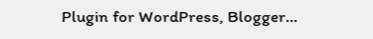Plugin for WordPress, Blogger...